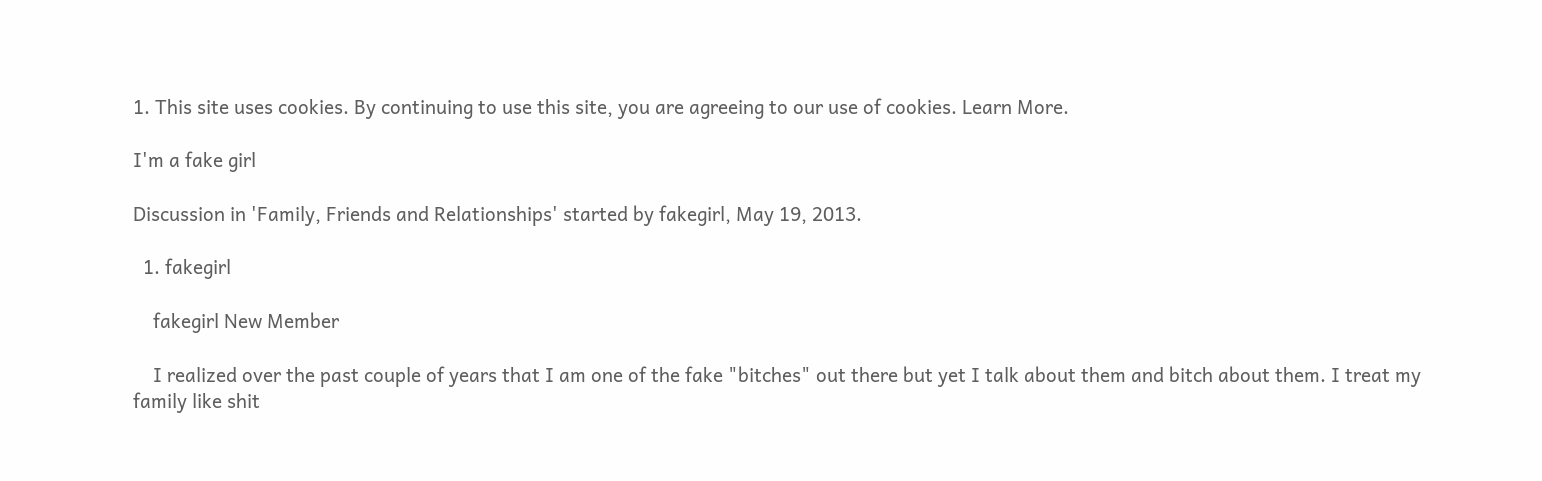1. This site uses cookies. By continuing to use this site, you are agreeing to our use of cookies. Learn More.

I'm a fake girl

Discussion in 'Family, Friends and Relationships' started by fakegirl, May 19, 2013.

  1. fakegirl

    fakegirl New Member

    I realized over the past couple of years that I am one of the fake "bitches" out there but yet I talk about them and bitch about them. I treat my family like shit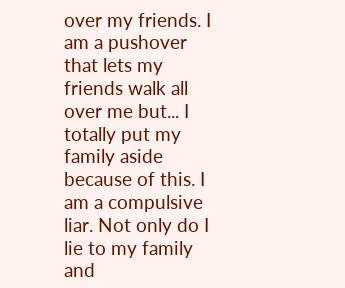over my friends. I am a pushover that lets my friends walk all over me but... I totally put my family aside because of this. I am a compulsive liar. Not only do I lie to my family and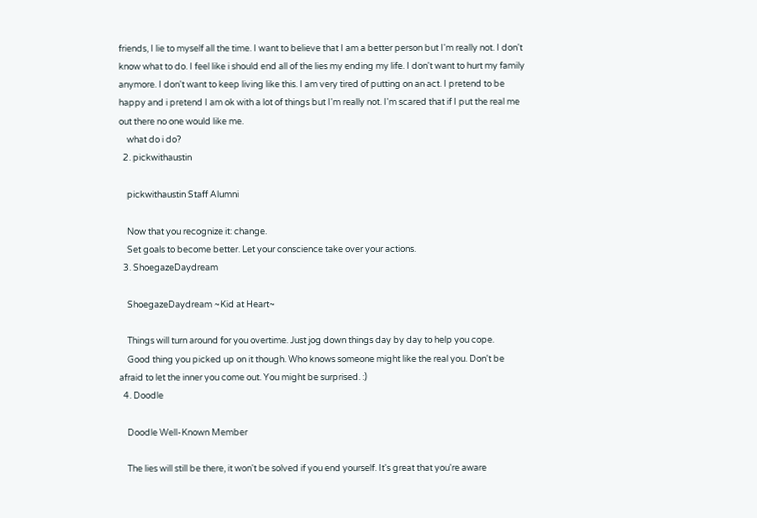friends, I lie to myself all the time. I want to believe that I am a better person but I'm really not. I don't know what to do. I feel like i should end all of the lies my ending my life. I don't want to hurt my family anymore. I don't want to keep living like this. I am very tired of putting on an act. I pretend to be happy and i pretend I am ok with a lot of things but I'm really not. I'm scared that if I put the real me out there no one would like me.
    what do i do?
  2. pickwithaustin

    pickwithaustin Staff Alumni

    Now that you recognize it: change.
    Set goals to become better. Let your conscience take over your actions.
  3. ShoegazeDaydream

    ShoegazeDaydream ~Kid at Heart~

    Things will turn around for you overtime. Just jog down things day by day to help you cope.
    Good thing you picked up on it though. Who knows someone might like the real you. Don't be afraid to let the inner you come out. You might be surprised. :)
  4. Doodle

    Doodle Well-Known Member

    The lies will still be there, it won't be solved if you end yourself. It's great that you're aware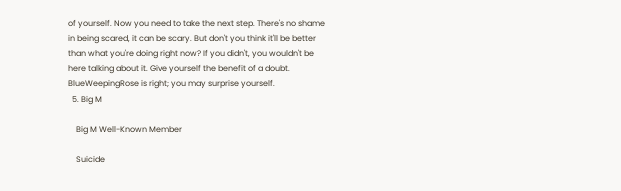of yourself. Now you need to take the next step. There's no shame in being scared, it can be scary. But don't you think it'll be better than what you're doing right now? If you didn't, you wouldn't be here talking about it. Give yourself the benefit of a doubt. BlueWeepingRose is right; you may surprise yourself.
  5. Big M

    Big M Well-Known Member

    Suicide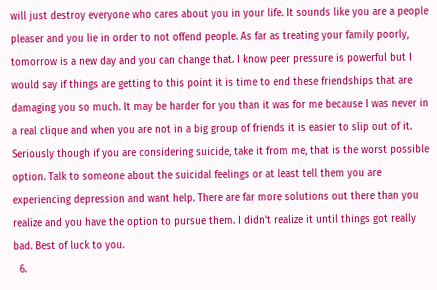will just destroy everyone who cares about you in your life. It sounds like you are a people pleaser and you lie in order to not offend people. As far as treating your family poorly, tomorrow is a new day and you can change that. I know peer pressure is powerful but I would say if things are getting to this point it is time to end these friendships that are damaging you so much. It may be harder for you than it was for me because I was never in a real clique and when you are not in a big group of friends it is easier to slip out of it. Seriously though if you are considering suicide, take it from me, that is the worst possible option. Talk to someone about the suicidal feelings or at least tell them you are experiencing depression and want help. There are far more solutions out there than you realize and you have the option to pursue them. I didn't realize it until things got really bad. Best of luck to you.
  6.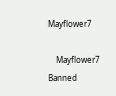Mayflower7

    Mayflower7 Banned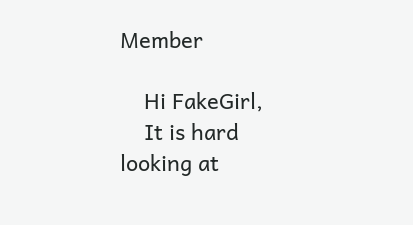Member

    Hi FakeGirl,
    It is hard looking at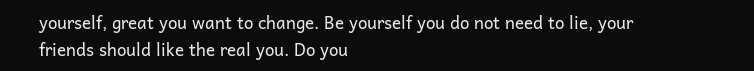yourself, great you want to change. Be yourself you do not need to lie, your friends should like the real you. Do you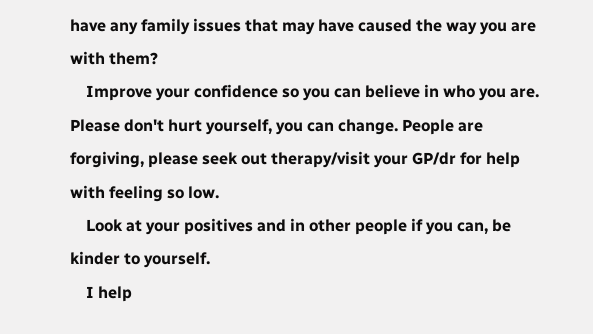have any family issues that may have caused the way you are with them?
    Improve your confidence so you can believe in who you are. Please don't hurt yourself, you can change. People are forgiving, please seek out therapy/visit your GP/dr for help with feeling so low.
    Look at your positives and in other people if you can, be kinder to yourself.
    I help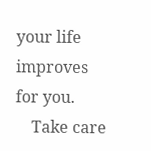your life improves for you.
    Take care